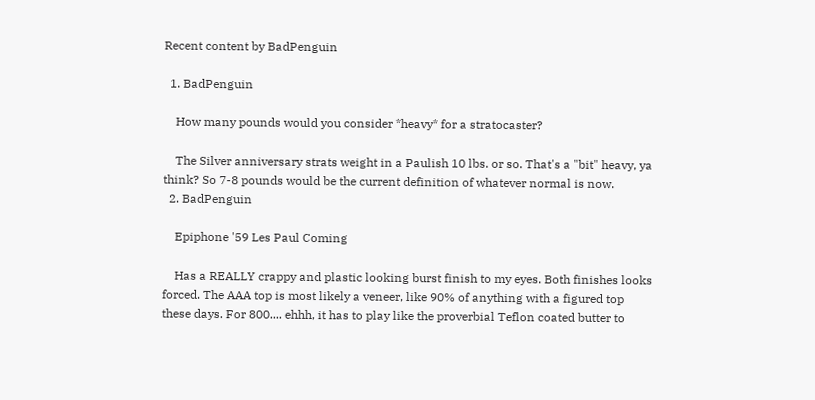Recent content by BadPenguin

  1. BadPenguin

    How many pounds would you consider *heavy* for a stratocaster?

    The Silver anniversary strats weight in a Paulish 10 lbs. or so. That's a "bit" heavy, ya think? So 7-8 pounds would be the current definition of whatever normal is now.
  2. BadPenguin

    Epiphone '59 Les Paul Coming

    Has a REALLY crappy and plastic looking burst finish to my eyes. Both finishes looks forced. The AAA top is most likely a veneer, like 90% of anything with a figured top these days. For 800.... ehhh, it has to play like the proverbial Teflon coated butter to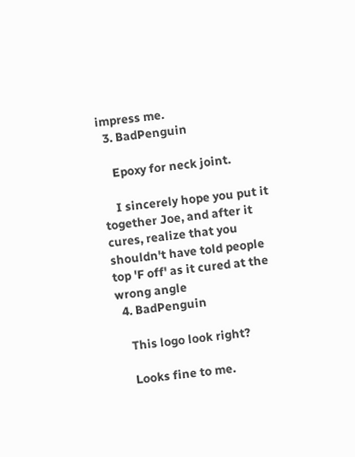impress me.
  3. BadPenguin

    Epoxy for neck joint.

    I sincerely hope you put it together Joe, and after it cures, realize that you shouldn't have told people top 'F off' as it cured at the wrong angle
  4. BadPenguin

    This logo look right?

    Looks fine to me.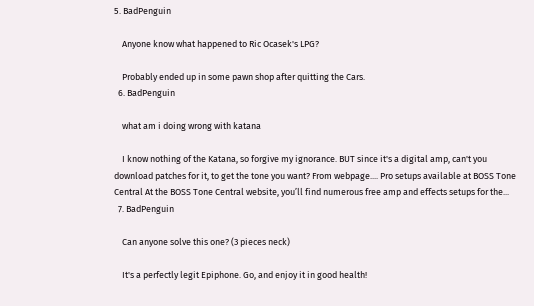5. BadPenguin

    Anyone know what happened to Ric Ocasek's LPG?

    Probably ended up in some pawn shop after quitting the Cars.
  6. BadPenguin

    what am i doing wrong with katana

    I know nothing of the Katana, so forgive my ignorance. BUT since it's a digital amp, can't you download patches for it, to get the tone you want? From webpage.... Pro setups available at BOSS Tone Central At the BOSS Tone Central website, you’ll find numerous free amp and effects setups for the...
  7. BadPenguin

    Can anyone solve this one? (3 pieces neck)

    It's a perfectly legit Epiphone. Go, and enjoy it in good health!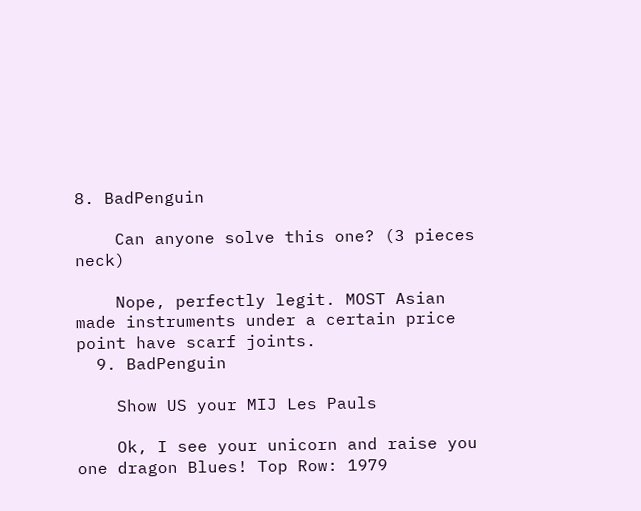8. BadPenguin

    Can anyone solve this one? (3 pieces neck)

    Nope, perfectly legit. MOST Asian made instruments under a certain price point have scarf joints.
  9. BadPenguin

    Show US your MIJ Les Pauls

    Ok, I see your unicorn and raise you one dragon Blues! Top Row: 1979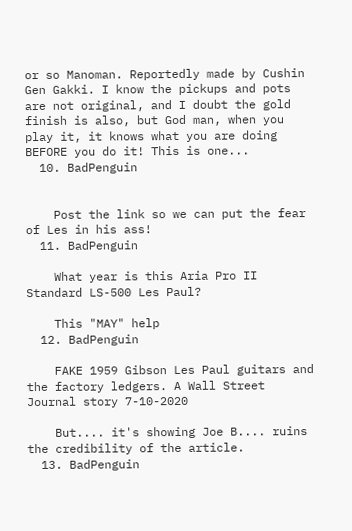or so Manoman. Reportedly made by Cushin Gen Gakki. I know the pickups and pots are not original, and I doubt the gold finish is also, but God man, when you play it, it knows what you are doing BEFORE you do it! This is one...
  10. BadPenguin


    Post the link so we can put the fear of Les in his ass!
  11. BadPenguin

    What year is this Aria Pro II Standard LS-500 Les Paul?

    This "MAY" help
  12. BadPenguin

    FAKE 1959 Gibson Les Paul guitars and the factory ledgers. A Wall Street Journal story 7-10-2020

    But.... it's showing Joe B.... ruins the credibility of the article.
  13. BadPenguin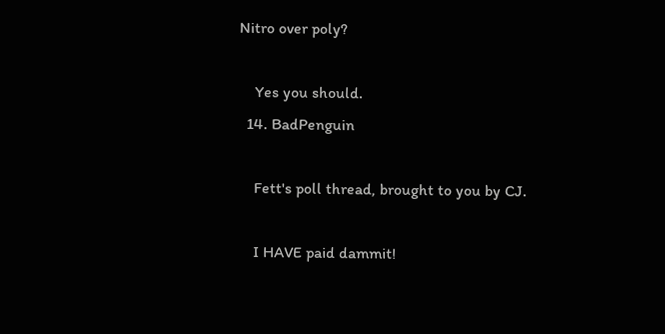Nitro over poly?

    Yes you should.
  14. BadPenguin

    Fett's poll thread, brought to you by CJ.

    I HAVE paid dammit!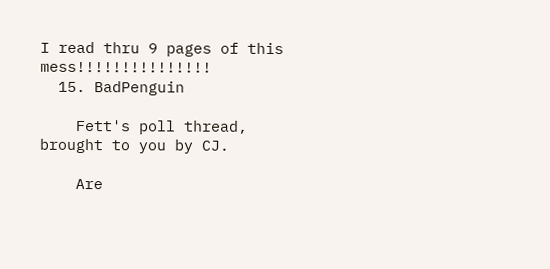I read thru 9 pages of this mess!!!!!!!!!!!!!!!
  15. BadPenguin

    Fett's poll thread, brought to you by CJ.

    Are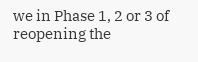we in Phase 1, 2 or 3 of reopening the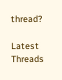thread?

Latest Threads